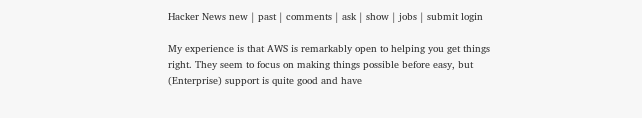Hacker News new | past | comments | ask | show | jobs | submit login

My experience is that AWS is remarkably open to helping you get things right. They seem to focus on making things possible before easy, but (Enterprise) support is quite good and have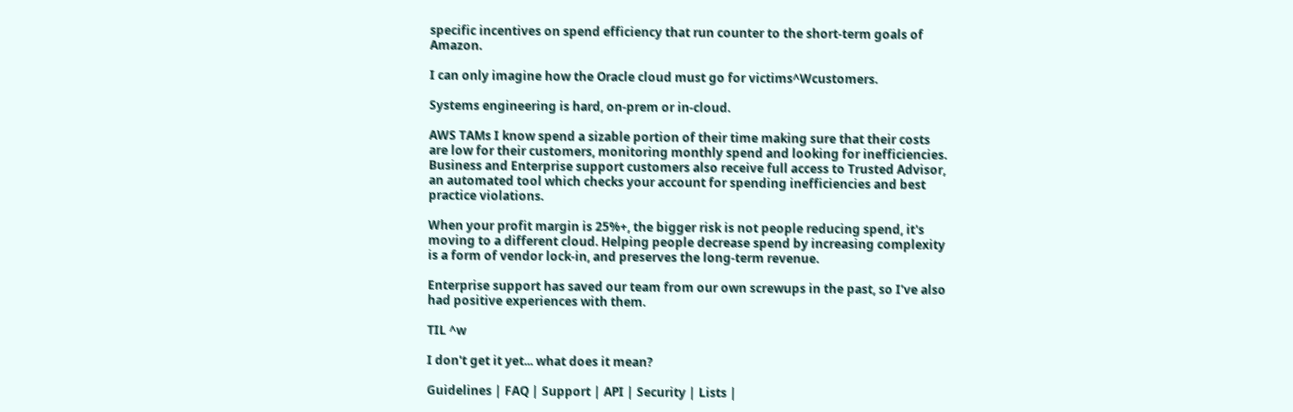specific incentives on spend efficiency that run counter to the short-term goals of Amazon.

I can only imagine how the Oracle cloud must go for victims^Wcustomers.

Systems engineering is hard, on-prem or in-cloud.

AWS TAMs I know spend a sizable portion of their time making sure that their costs are low for their customers, monitoring monthly spend and looking for inefficiencies. Business and Enterprise support customers also receive full access to Trusted Advisor, an automated tool which checks your account for spending inefficiencies and best practice violations.

When your profit margin is 25%+, the bigger risk is not people reducing spend, it's moving to a different cloud. Helping people decrease spend by increasing complexity is a form of vendor lock-in, and preserves the long-term revenue.

Enterprise support has saved our team from our own screwups in the past, so I've also had positive experiences with them.

TIL ^w

I don't get it yet... what does it mean?

Guidelines | FAQ | Support | API | Security | Lists |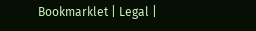Bookmarklet | Legal |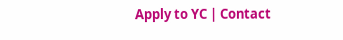Apply to YC | Contact